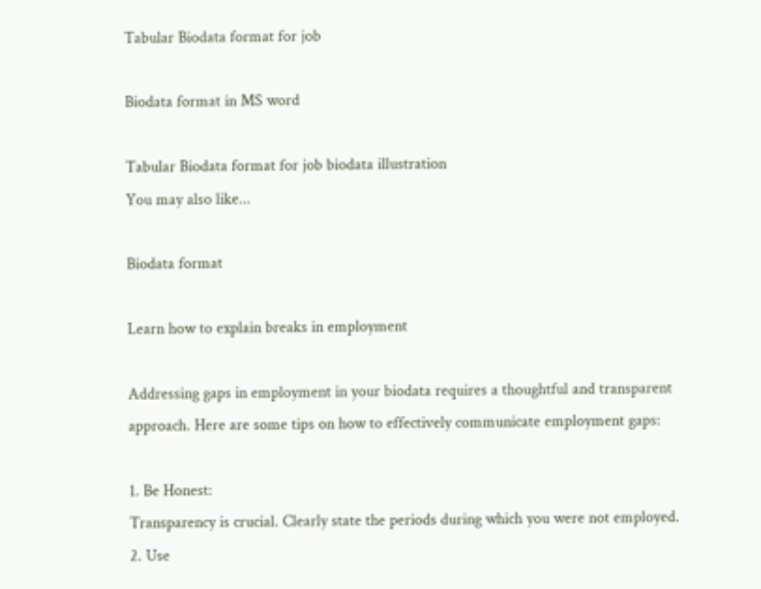Tabular Biodata format for job

Biodata format in MS word

Tabular Biodata format for job biodata illustration
You may also like...

Biodata format

Learn how to explain breaks in employment

Addressing gaps in employment in your biodata requires a thoughtful and transparent approach. Here are some tips on how to effectively communicate employment gaps:

1. Be Honest:
Transparency is crucial. Clearly state the periods during which you were not employed.
2. Use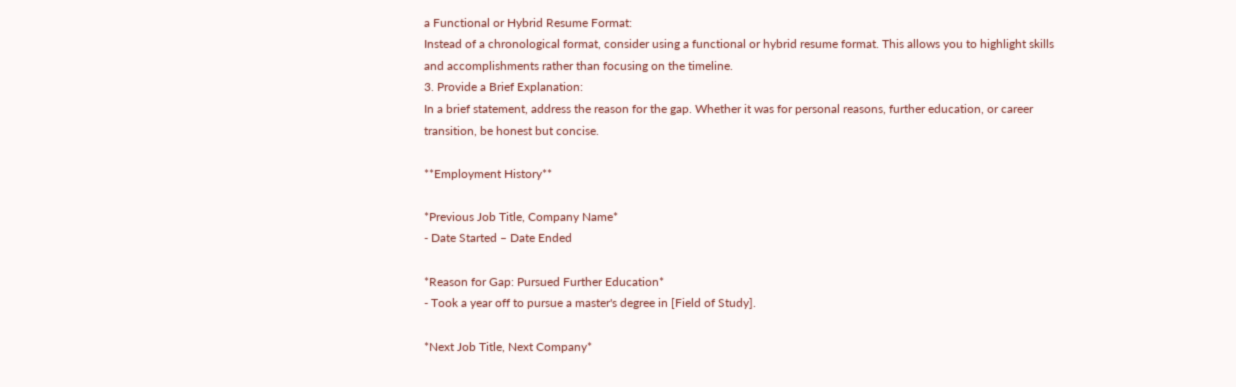a Functional or Hybrid Resume Format:
Instead of a chronological format, consider using a functional or hybrid resume format. This allows you to highlight skills and accomplishments rather than focusing on the timeline.
3. Provide a Brief Explanation:
In a brief statement, address the reason for the gap. Whether it was for personal reasons, further education, or career transition, be honest but concise.

**Employment History**

*Previous Job Title, Company Name*
- Date Started – Date Ended

*Reason for Gap: Pursued Further Education*
- Took a year off to pursue a master's degree in [Field of Study].

*Next Job Title, Next Company*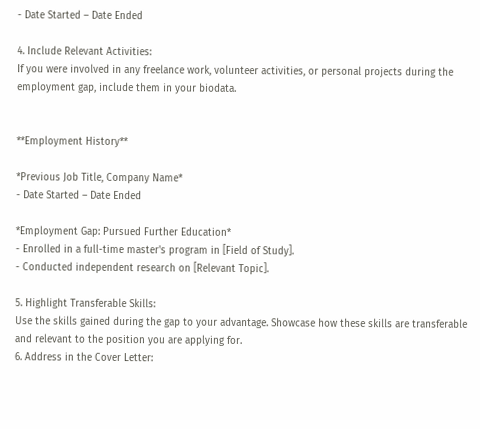- Date Started – Date Ended

4. Include Relevant Activities:
If you were involved in any freelance work, volunteer activities, or personal projects during the employment gap, include them in your biodata.


**Employment History**

*Previous Job Title, Company Name*
- Date Started – Date Ended

*Employment Gap: Pursued Further Education*
- Enrolled in a full-time master's program in [Field of Study].
- Conducted independent research on [Relevant Topic].

5. Highlight Transferable Skills:
Use the skills gained during the gap to your advantage. Showcase how these skills are transferable and relevant to the position you are applying for.
6. Address in the Cover Letter: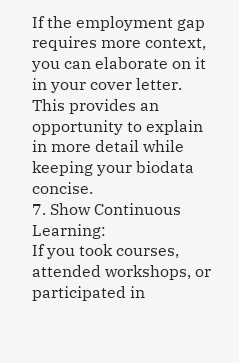If the employment gap requires more context, you can elaborate on it in your cover letter. This provides an opportunity to explain in more detail while keeping your biodata concise.
7. Show Continuous Learning:
If you took courses, attended workshops, or participated in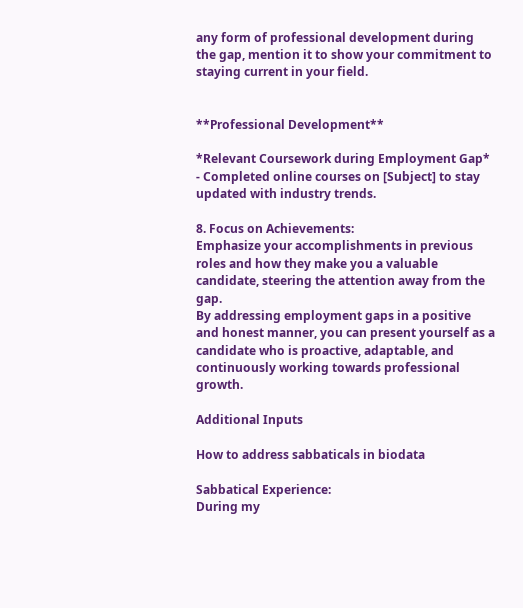any form of professional development during the gap, mention it to show your commitment to staying current in your field.


**Professional Development**

*Relevant Coursework during Employment Gap*
- Completed online courses on [Subject] to stay updated with industry trends.

8. Focus on Achievements:
Emphasize your accomplishments in previous roles and how they make you a valuable candidate, steering the attention away from the gap.
By addressing employment gaps in a positive and honest manner, you can present yourself as a candidate who is proactive, adaptable, and continuously working towards professional growth.

Additional Inputs

How to address sabbaticals in biodata

Sabbatical Experience:
During my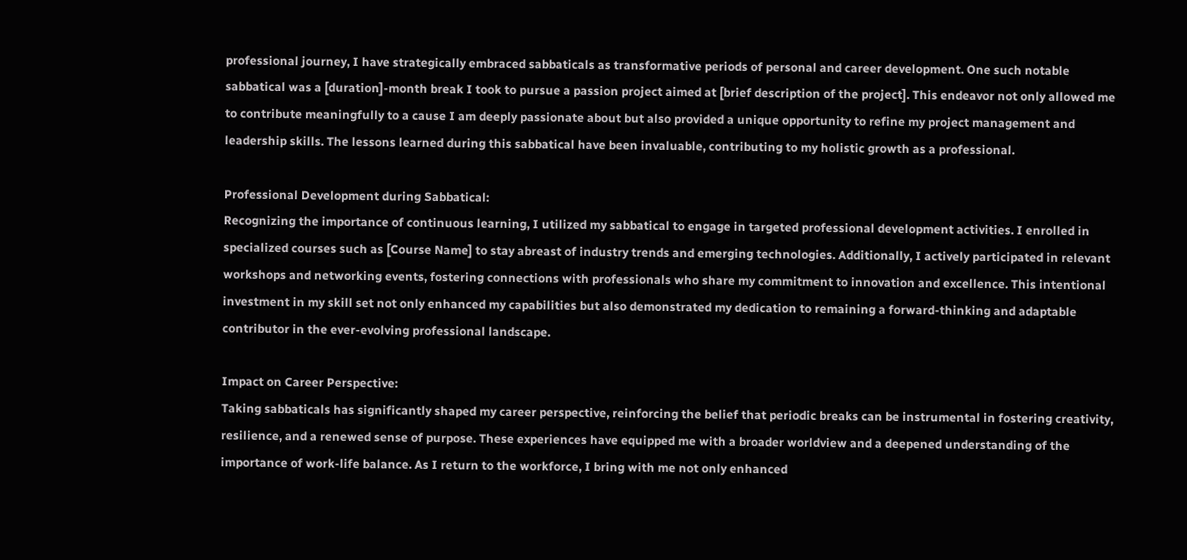professional journey, I have strategically embraced sabbaticals as transformative periods of personal and career development. One such notable sabbatical was a [duration]-month break I took to pursue a passion project aimed at [brief description of the project]. This endeavor not only allowed me to contribute meaningfully to a cause I am deeply passionate about but also provided a unique opportunity to refine my project management and leadership skills. The lessons learned during this sabbatical have been invaluable, contributing to my holistic growth as a professional.

Professional Development during Sabbatical:
Recognizing the importance of continuous learning, I utilized my sabbatical to engage in targeted professional development activities. I enrolled in specialized courses such as [Course Name] to stay abreast of industry trends and emerging technologies. Additionally, I actively participated in relevant workshops and networking events, fostering connections with professionals who share my commitment to innovation and excellence. This intentional investment in my skill set not only enhanced my capabilities but also demonstrated my dedication to remaining a forward-thinking and adaptable contributor in the ever-evolving professional landscape.

Impact on Career Perspective:
Taking sabbaticals has significantly shaped my career perspective, reinforcing the belief that periodic breaks can be instrumental in fostering creativity, resilience, and a renewed sense of purpose. These experiences have equipped me with a broader worldview and a deepened understanding of the importance of work-life balance. As I return to the workforce, I bring with me not only enhanced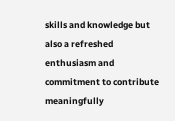skills and knowledge but also a refreshed enthusiasm and commitment to contribute meaningfully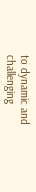to dynamic and challenging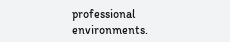professional environments.